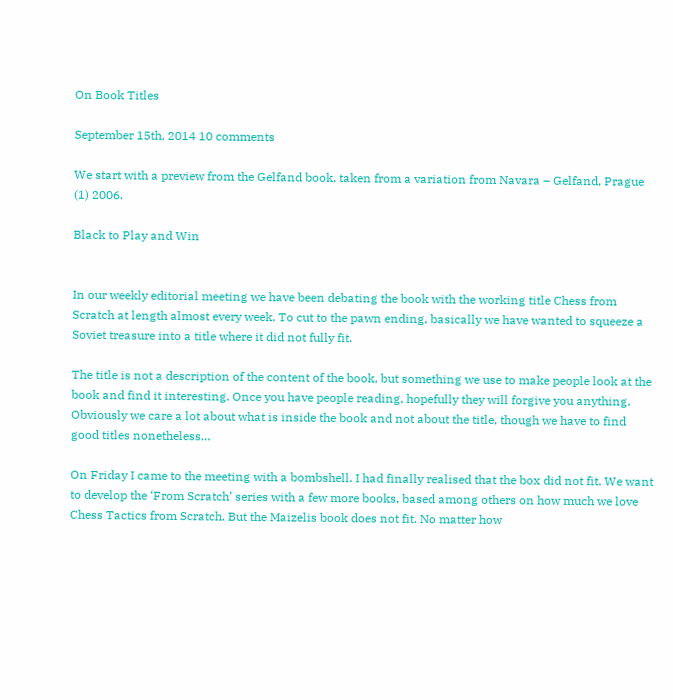On Book Titles

September 15th, 2014 10 comments

We start with a preview from the Gelfand book, taken from a variation from Navara – Gelfand, Prague (1) 2006.

Black to Play and Win


In our weekly editorial meeting we have been debating the book with the working title Chess from Scratch at length almost every week. To cut to the pawn ending, basically we have wanted to squeeze a Soviet treasure into a title where it did not fully fit.

The title is not a description of the content of the book, but something we use to make people look at the book and find it interesting. Once you have people reading, hopefully they will forgive you anything. Obviously we care a lot about what is inside the book and not about the title, though we have to find good titles nonetheless…

On Friday I came to the meeting with a bombshell. I had finally realised that the box did not fit. We want to develop the ‘From Scratch’ series with a few more books, based among others on how much we love Chess Tactics from Scratch. But the Maizelis book does not fit. No matter how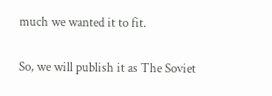much we wanted it to fit.

So, we will publish it as The Soviet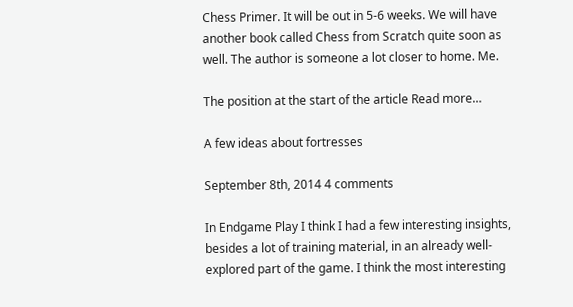Chess Primer. It will be out in 5-6 weeks. We will have another book called Chess from Scratch quite soon as well. The author is someone a lot closer to home. Me.

The position at the start of the article Read more…

A few ideas about fortresses

September 8th, 2014 4 comments

In Endgame Play I think I had a few interesting insights, besides a lot of training material, in an already well-explored part of the game. I think the most interesting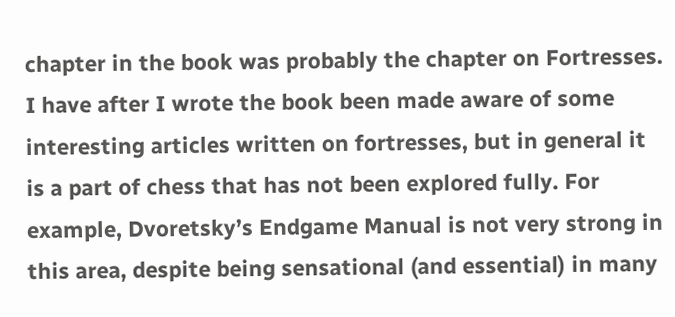chapter in the book was probably the chapter on Fortresses. I have after I wrote the book been made aware of some interesting articles written on fortresses, but in general it is a part of chess that has not been explored fully. For example, Dvoretsky’s Endgame Manual is not very strong in this area, despite being sensational (and essential) in many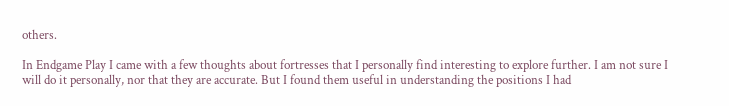others.

In Endgame Play I came with a few thoughts about fortresses that I personally find interesting to explore further. I am not sure I will do it personally, nor that they are accurate. But I found them useful in understanding the positions I had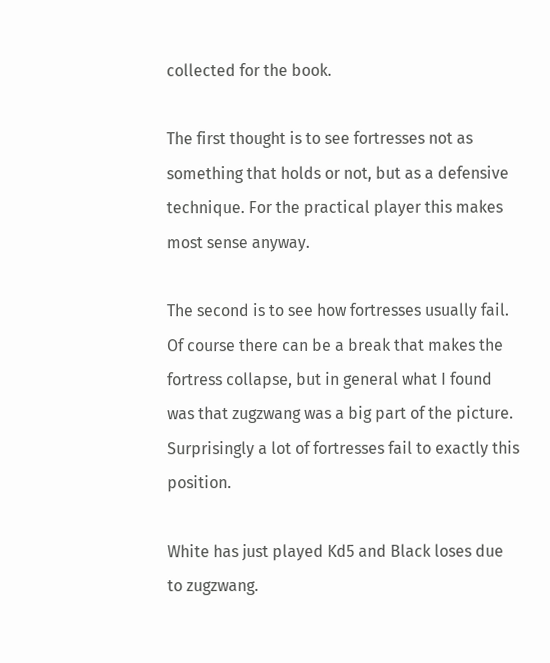collected for the book.

The first thought is to see fortresses not as something that holds or not, but as a defensive technique. For the practical player this makes most sense anyway.

The second is to see how fortresses usually fail. Of course there can be a break that makes the fortress collapse, but in general what I found was that zugzwang was a big part of the picture. Surprisingly a lot of fortresses fail to exactly this position.

White has just played Kd5 and Black loses due to zugzwang.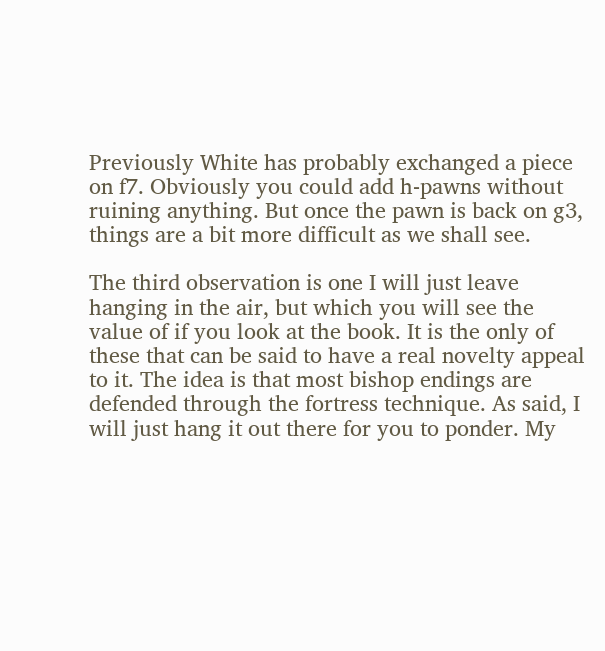Previously White has probably exchanged a piece on f7. Obviously you could add h-pawns without ruining anything. But once the pawn is back on g3, things are a bit more difficult as we shall see.

The third observation is one I will just leave hanging in the air, but which you will see the value of if you look at the book. It is the only of these that can be said to have a real novelty appeal to it. The idea is that most bishop endings are defended through the fortress technique. As said, I will just hang it out there for you to ponder. My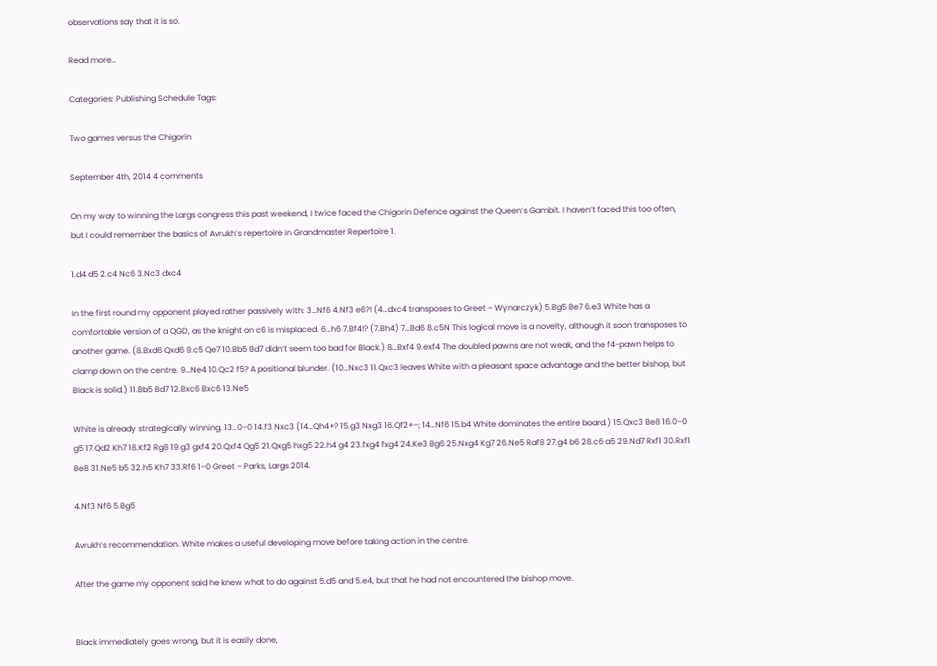observations say that it is so.

Read more…

Categories: Publishing Schedule Tags:

Two games versus the Chigorin

September 4th, 2014 4 comments

On my way to winning the Largs congress this past weekend, I twice faced the Chigorin Defence against the Queen’s Gambit. I haven’t faced this too often, but I could remember the basics of Avrukh’s repertoire in Grandmaster Repertoire 1.

1.d4 d5 2.c4 Nc6 3.Nc3 dxc4

In the first round my opponent played rather passively with: 3…Nf6 4.Nf3 e6?! (4…dxc4 transposes to Greet – Wynarczyk) 5.Bg5 Be7 6.e3 White has a comfortable version of a QGD, as the knight on c6 is misplaced. 6…h6 7.Bf4!? (7.Bh4) 7…Bd6 8.c5N This logical move is a novelty, although it soon transposes to another game. (8.Bxd6 Qxd6 9.c5 Qe7 10.Bb5 Bd7 didn’t seem too bad for Black.) 8…Bxf4 9.exf4 The doubled pawns are not weak, and the f4-pawn helps to clamp down on the centre. 9…Ne4 10.Qc2 f5? A positional blunder. (10…Nxc3 11.Qxc3 leaves White with a pleasant space advantage and the better bishop, but Black is solid.) 11.Bb5 Bd7 12.Bxc6 Bxc6 13.Ne5

White is already strategically winning. 13…0–0 14.f3 Nxc3 (14…Qh4+? 15.g3 Nxg3 16.Qf2+–; 14…Nf6 15.b4 White dominates the entire board.) 15.Qxc3 Be8 16.0–0 g5 17.Qd2 Kh7 18.Kf2 Rg8 19.g3 gxf4 20.Qxf4 Qg5 21.Qxg5 hxg5 22.h4 g4 23.fxg4 fxg4 24.Ke3 Bg6 25.Nxg4 Kg7 26.Ne5 Raf8 27.g4 b6 28.c6 a5 29.Nd7 Rxf1 30.Rxf1 Be8 31.Ne5 b5 32.h5 Kh7 33.Rf6 1–0 Greet – Parks, Largs 2014.

4.Nf3 Nf6 5.Bg5

Avrukh’s recommendation. White makes a useful developing move before taking action in the centre.

After the game my opponent said he knew what to do against 5.d5 and 5.e4, but that he had not encountered the bishop move.


Black immediately goes wrong, but it is easily done,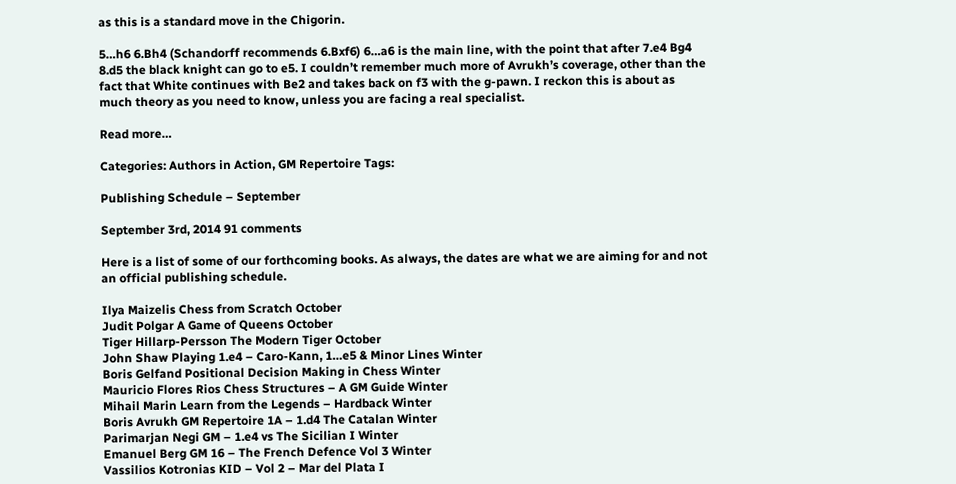as this is a standard move in the Chigorin.

5…h6 6.Bh4 (Schandorff recommends 6.Bxf6) 6…a6 is the main line, with the point that after 7.e4 Bg4 8.d5 the black knight can go to e5. I couldn’t remember much more of Avrukh’s coverage, other than the fact that White continues with Be2 and takes back on f3 with the g-pawn. I reckon this is about as much theory as you need to know, unless you are facing a real specialist.

Read more…

Categories: Authors in Action, GM Repertoire Tags:

Publishing Schedule – September

September 3rd, 2014 91 comments

Here is a list of some of our forthcoming books. As always, the dates are what we are aiming for and not an official publishing schedule.

Ilya Maizelis Chess from Scratch October
Judit Polgar A Game of Queens October
Tiger Hillarp-Persson The Modern Tiger October
John Shaw Playing 1.e4 – Caro-Kann, 1…e5 & Minor Lines Winter
Boris Gelfand Positional Decision Making in Chess Winter
Mauricio Flores Rios Chess Structures – A GM Guide Winter
Mihail Marin Learn from the Legends – Hardback Winter
Boris Avrukh GM Repertoire 1A – 1.d4 The Catalan Winter
Parimarjan Negi GM – 1.e4 vs The Sicilian I Winter
Emanuel Berg GM 16 – The French Defence Vol 3 Winter
Vassilios Kotronias KID – Vol 2 – Mar del Plata I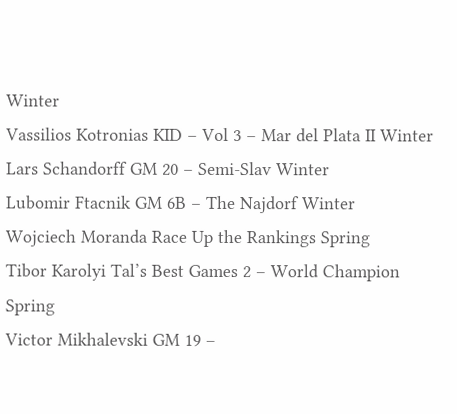Winter
Vassilios Kotronias KID – Vol 3 – Mar del Plata II Winter
Lars Schandorff GM 20 – Semi-Slav Winter
Lubomir Ftacnik GM 6B – The Najdorf Winter
Wojciech Moranda Race Up the Rankings Spring
Tibor Karolyi Tal’s Best Games 2 – World Champion Spring
Victor Mikhalevski GM 19 –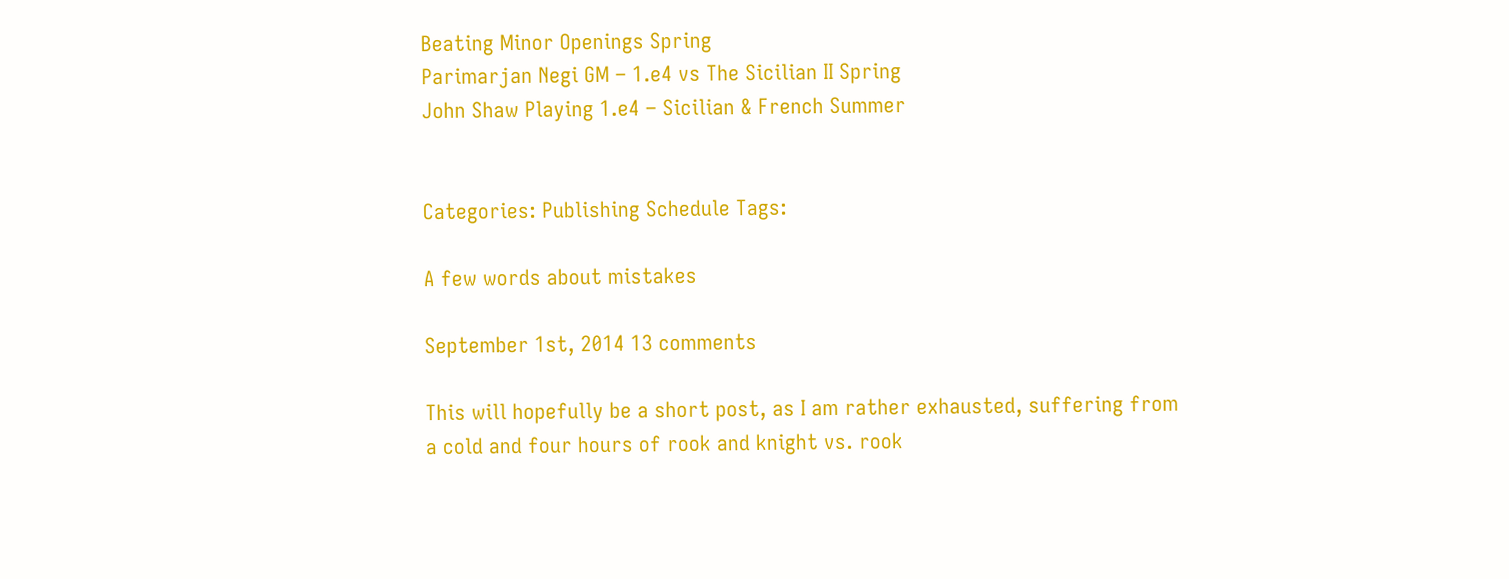Beating Minor Openings Spring
Parimarjan Negi GM – 1.e4 vs The Sicilian II Spring
John Shaw Playing 1.e4 – Sicilian & French Summer


Categories: Publishing Schedule Tags:

A few words about mistakes

September 1st, 2014 13 comments

This will hopefully be a short post, as I am rather exhausted, suffering from a cold and four hours of rook and knight vs. rook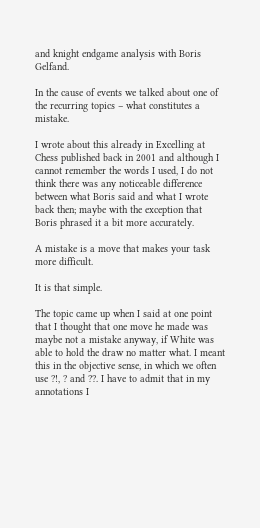and knight endgame analysis with Boris Gelfand.

In the cause of events we talked about one of the recurring topics – what constitutes a mistake.

I wrote about this already in Excelling at Chess published back in 2001 and although I cannot remember the words I used, I do not think there was any noticeable difference between what Boris said and what I wrote back then; maybe with the exception that Boris phrased it a bit more accurately.

A mistake is a move that makes your task more difficult.

It is that simple.

The topic came up when I said at one point that I thought that one move he made was maybe not a mistake anyway, if White was able to hold the draw no matter what. I meant this in the objective sense, in which we often use ?!, ? and ??. I have to admit that in my annotations I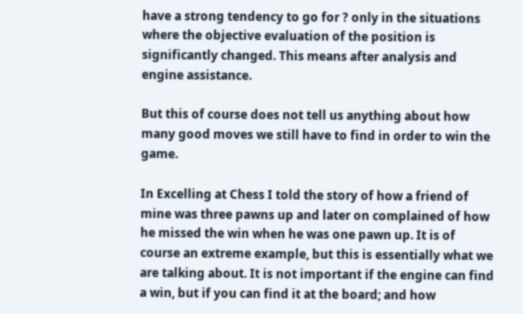have a strong tendency to go for ? only in the situations where the objective evaluation of the position is significantly changed. This means after analysis and engine assistance.

But this of course does not tell us anything about how many good moves we still have to find in order to win the game.

In Excelling at Chess I told the story of how a friend of mine was three pawns up and later on complained of how he missed the win when he was one pawn up. It is of course an extreme example, but this is essentially what we are talking about. It is not important if the engine can find a win, but if you can find it at the board; and how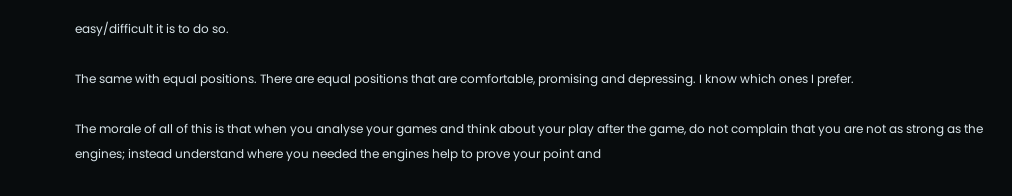easy/difficult it is to do so.

The same with equal positions. There are equal positions that are comfortable, promising and depressing. I know which ones I prefer.

The morale of all of this is that when you analyse your games and think about your play after the game, do not complain that you are not as strong as the engines; instead understand where you needed the engines help to prove your point and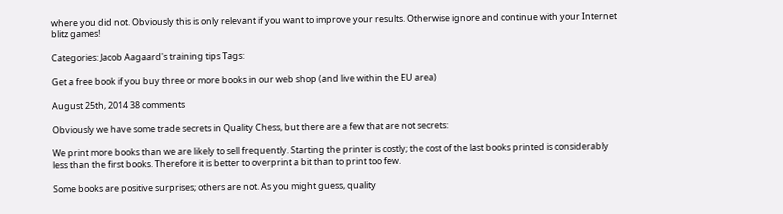where you did not. Obviously this is only relevant if you want to improve your results. Otherwise ignore and continue with your Internet blitz games!

Categories: Jacob Aagaard's training tips Tags:

Get a free book if you buy three or more books in our web shop (and live within the EU area)

August 25th, 2014 38 comments

Obviously we have some trade secrets in Quality Chess, but there are a few that are not secrets:

We print more books than we are likely to sell frequently. Starting the printer is costly; the cost of the last books printed is considerably less than the first books. Therefore it is better to overprint a bit than to print too few.

Some books are positive surprises; others are not. As you might guess, quality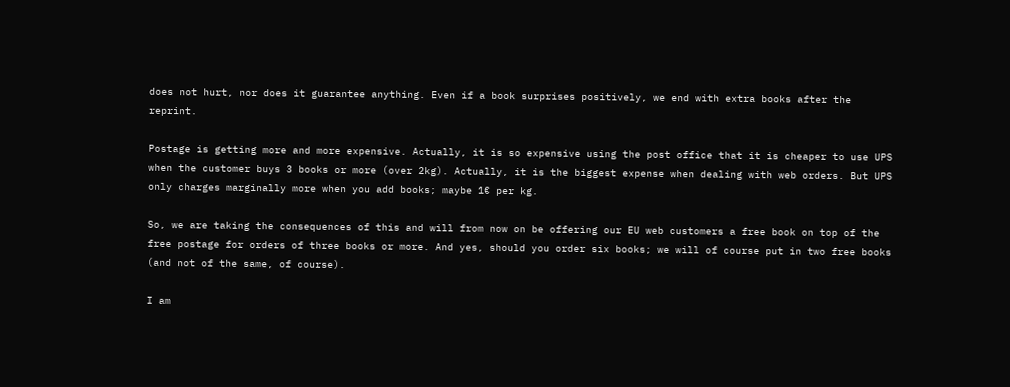does not hurt, nor does it guarantee anything. Even if a book surprises positively, we end with extra books after the reprint.

Postage is getting more and more expensive. Actually, it is so expensive using the post office that it is cheaper to use UPS when the customer buys 3 books or more (over 2kg). Actually, it is the biggest expense when dealing with web orders. But UPS only charges marginally more when you add books; maybe 1€ per kg.

So, we are taking the consequences of this and will from now on be offering our EU web customers a free book on top of the free postage for orders of three books or more. And yes, should you order six books; we will of course put in two free books (and not of the same, of course).

I am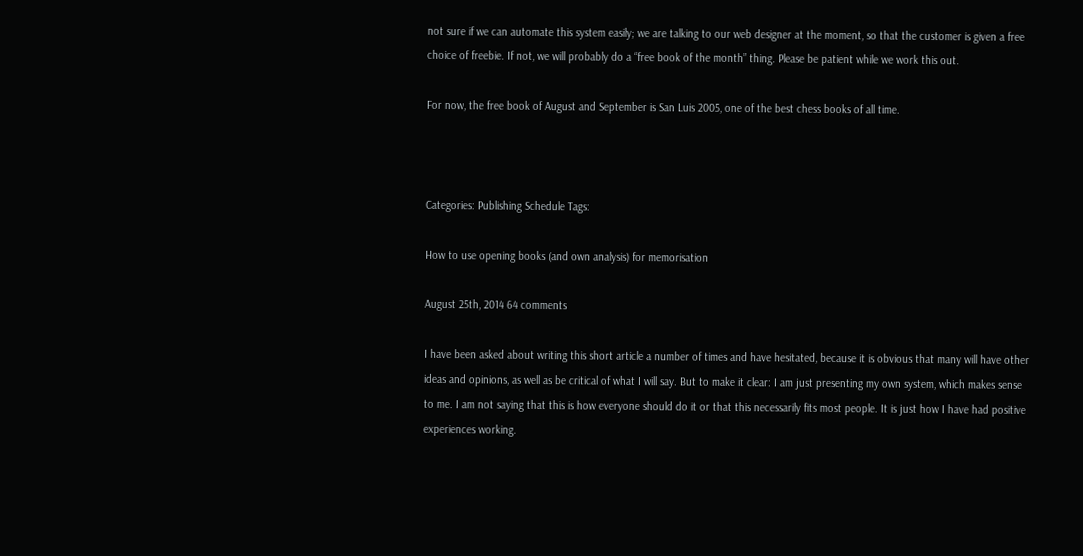not sure if we can automate this system easily; we are talking to our web designer at the moment, so that the customer is given a free choice of freebie. If not, we will probably do a “free book of the month” thing. Please be patient while we work this out.

For now, the free book of August and September is San Luis 2005, one of the best chess books of all time.



Categories: Publishing Schedule Tags:

How to use opening books (and own analysis) for memorisation

August 25th, 2014 64 comments

I have been asked about writing this short article a number of times and have hesitated, because it is obvious that many will have other ideas and opinions, as well as be critical of what I will say. But to make it clear: I am just presenting my own system, which makes sense to me. I am not saying that this is how everyone should do it or that this necessarily fits most people. It is just how I have had positive experiences working.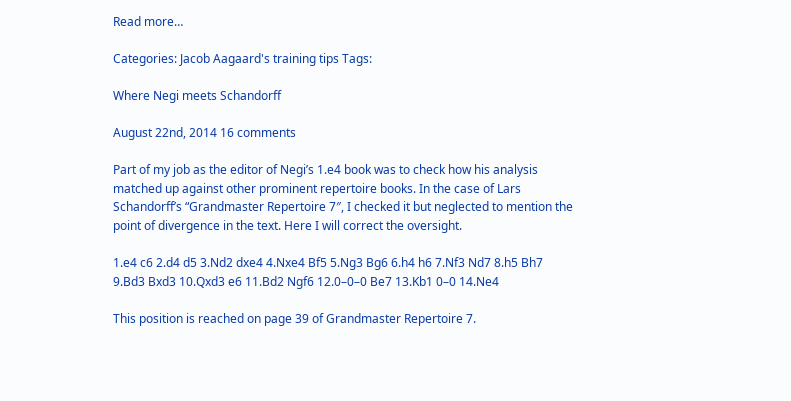Read more…

Categories: Jacob Aagaard's training tips Tags:

Where Negi meets Schandorff

August 22nd, 2014 16 comments

Part of my job as the editor of Negi’s 1.e4 book was to check how his analysis matched up against other prominent repertoire books. In the case of Lars Schandorff’s “Grandmaster Repertoire 7″, I checked it but neglected to mention the point of divergence in the text. Here I will correct the oversight.

1.e4 c6 2.d4 d5 3.Nd2 dxe4 4.Nxe4 Bf5 5.Ng3 Bg6 6.h4 h6 7.Nf3 Nd7 8.h5 Bh7 9.Bd3 Bxd3 10.Qxd3 e6 11.Bd2 Ngf6 12.0–0–0 Be7 13.Kb1 0–0 14.Ne4

This position is reached on page 39 of Grandmaster Repertoire 7.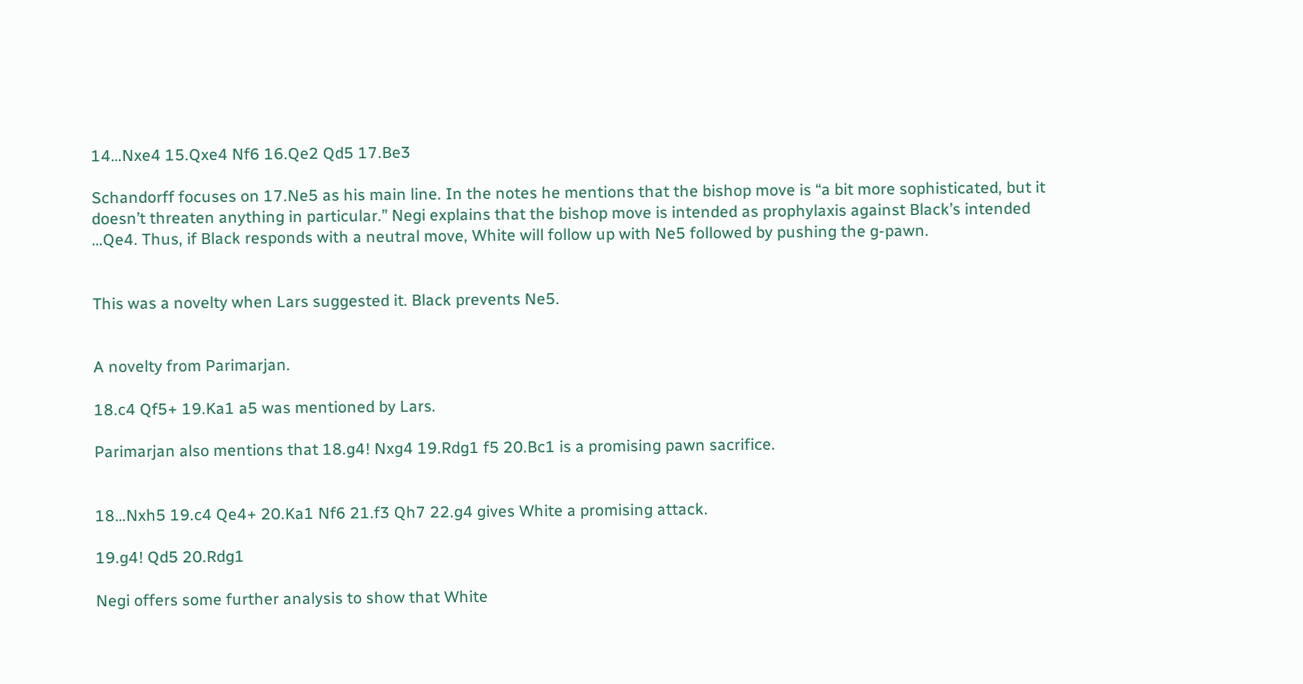14…Nxe4 15.Qxe4 Nf6 16.Qe2 Qd5 17.Be3

Schandorff focuses on 17.Ne5 as his main line. In the notes he mentions that the bishop move is “a bit more sophisticated, but it doesn’t threaten anything in particular.” Negi explains that the bishop move is intended as prophylaxis against Black’s intended …Qe4. Thus, if Black responds with a neutral move, White will follow up with Ne5 followed by pushing the g-pawn.


This was a novelty when Lars suggested it. Black prevents Ne5.


A novelty from Parimarjan.

18.c4 Qf5+ 19.Ka1 a5 was mentioned by Lars.

Parimarjan also mentions that 18.g4! Nxg4 19.Rdg1 f5 20.Bc1 is a promising pawn sacrifice.


18…Nxh5 19.c4 Qe4+ 20.Ka1 Nf6 21.f3 Qh7 22.g4 gives White a promising attack.

19.g4! Qd5 20.Rdg1

Negi offers some further analysis to show that White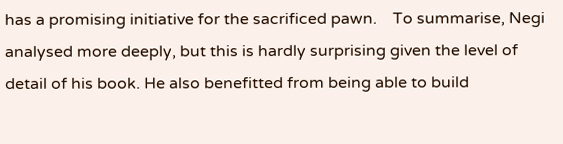has a promising initiative for the sacrificed pawn.    To summarise, Negi analysed more deeply, but this is hardly surprising given the level of detail of his book. He also benefitted from being able to build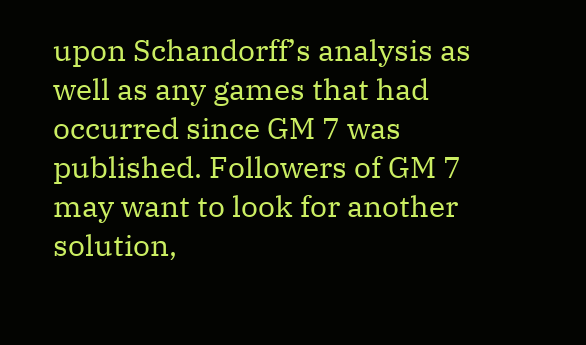upon Schandorff’s analysis as well as any games that had occurred since GM 7 was published. Followers of GM 7 may want to look for another solution,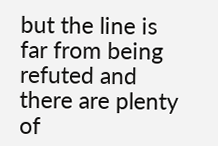but the line is far from being refuted and there are plenty of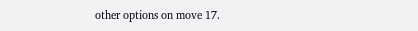other options on move 17.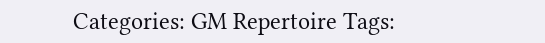Categories: GM Repertoire Tags: